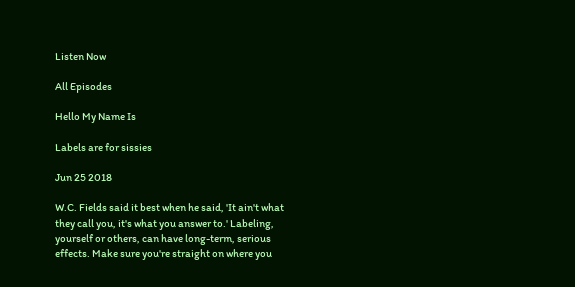Listen Now

All Episodes

Hello My Name Is

Labels are for sissies

Jun 25 2018

W.C. Fields said it best when he said, 'It ain't what they call you, it's what you answer to.' Labeling, yourself or others, can have long-term, serious effects. Make sure you're straight on where you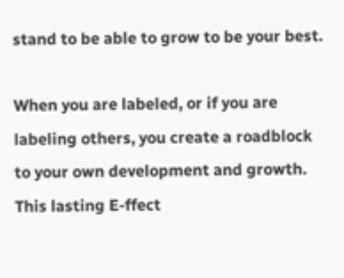stand to be able to grow to be your best.

When you are labeled, or if you are labeling others, you create a roadblock to your own development and growth. This lasting E-ffect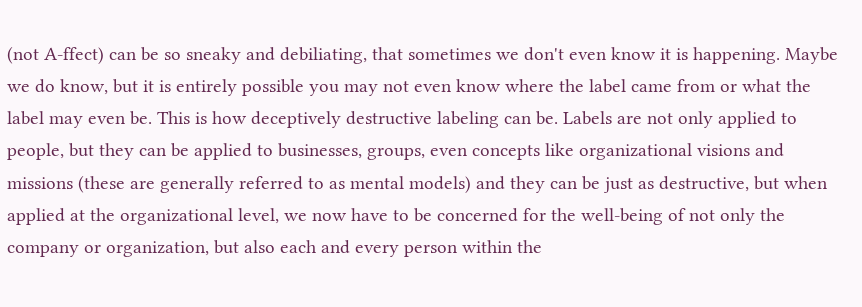(not A-ffect) can be so sneaky and debiliating, that sometimes we don't even know it is happening. Maybe we do know, but it is entirely possible you may not even know where the label came from or what the label may even be. This is how deceptively destructive labeling can be. Labels are not only applied to people, but they can be applied to businesses, groups, even concepts like organizational visions and missions (these are generally referred to as mental models) and they can be just as destructive, but when applied at the organizational level, we now have to be concerned for the well-being of not only the company or organization, but also each and every person within the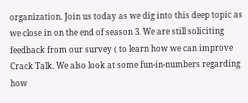organization. Join us today as we dig into this deep topic as we close in on the end of season 3. We are still soliciting feedback from our survey ( to learn how we can improve Crack Talk. We also look at some fun-in-numbers regarding how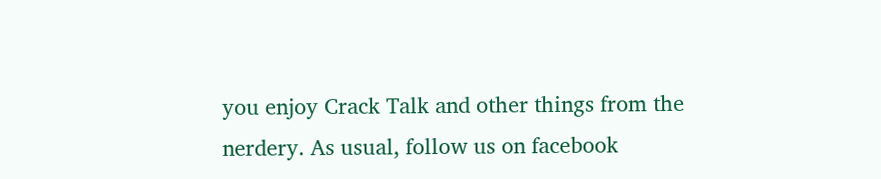you enjoy Crack Talk and other things from the nerdery. As usual, follow us on facebook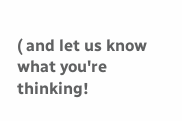( and let us know what you're thinking!